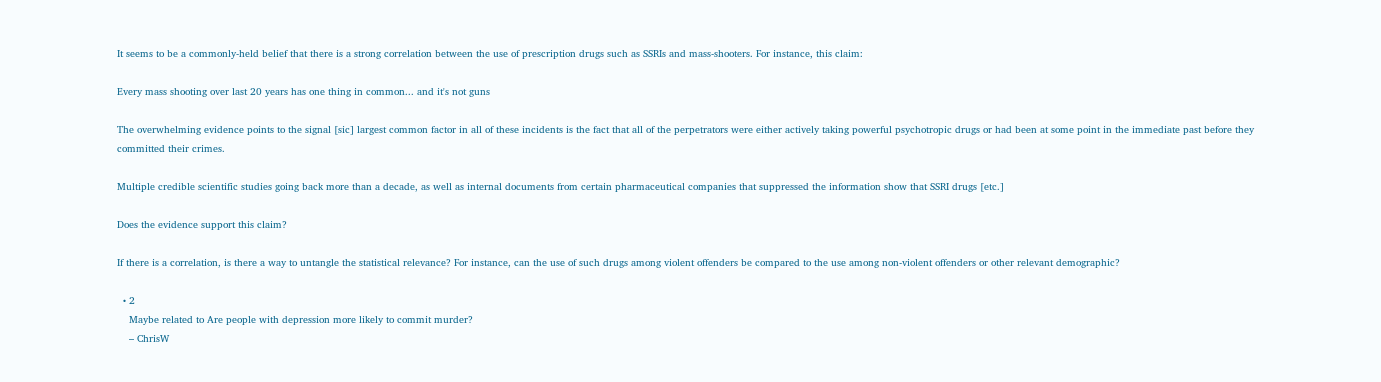It seems to be a commonly-held belief that there is a strong correlation between the use of prescription drugs such as SSRIs and mass-shooters. For instance, this claim:

Every mass shooting over last 20 years has one thing in common... and it's not guns

The overwhelming evidence points to the signal [sic] largest common factor in all of these incidents is the fact that all of the perpetrators were either actively taking powerful psychotropic drugs or had been at some point in the immediate past before they committed their crimes.

Multiple credible scientific studies going back more than a decade, as well as internal documents from certain pharmaceutical companies that suppressed the information show that SSRI drugs [etc.]

Does the evidence support this claim?

If there is a correlation, is there a way to untangle the statistical relevance? For instance, can the use of such drugs among violent offenders be compared to the use among non-violent offenders or other relevant demographic?

  • 2
    Maybe related to Are people with depression more likely to commit murder?
    – ChrisW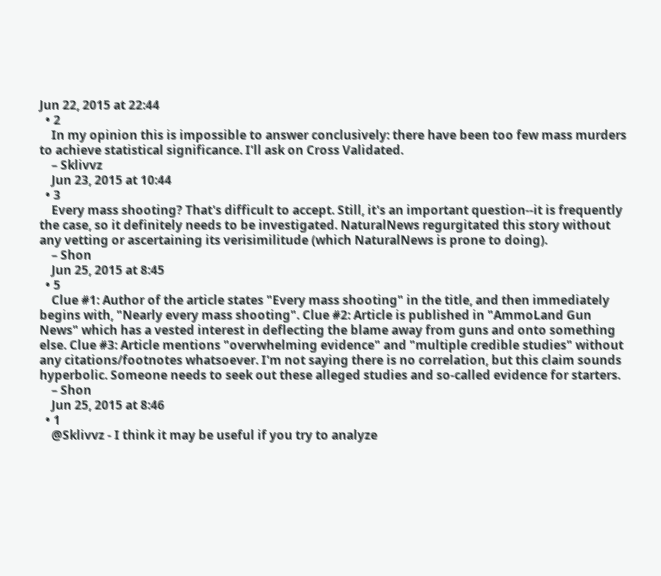Jun 22, 2015 at 22:44
  • 2
    In my opinion this is impossible to answer conclusively: there have been too few mass murders to achieve statistical significance. I'll ask on Cross Validated.
    – Sklivvz
    Jun 23, 2015 at 10:44
  • 3
    Every mass shooting? That's difficult to accept. Still, it's an important question--it is frequently the case, so it definitely needs to be investigated. NaturalNews regurgitated this story without any vetting or ascertaining its verisimilitude (which NaturalNews is prone to doing).
    – Shon
    Jun 25, 2015 at 8:45
  • 5
    Clue #1: Author of the article states "Every mass shooting" in the title, and then immediately begins with, "Nearly every mass shooting". Clue #2: Article is published in "AmmoLand Gun News" which has a vested interest in deflecting the blame away from guns and onto something else. Clue #3: Article mentions "overwhelming evidence" and "multiple credible studies" without any citations/footnotes whatsoever. I'm not saying there is no correlation, but this claim sounds hyperbolic. Someone needs to seek out these alleged studies and so-called evidence for starters.
    – Shon
    Jun 25, 2015 at 8:46
  • 1
    @Sklivvz - I think it may be useful if you try to analyze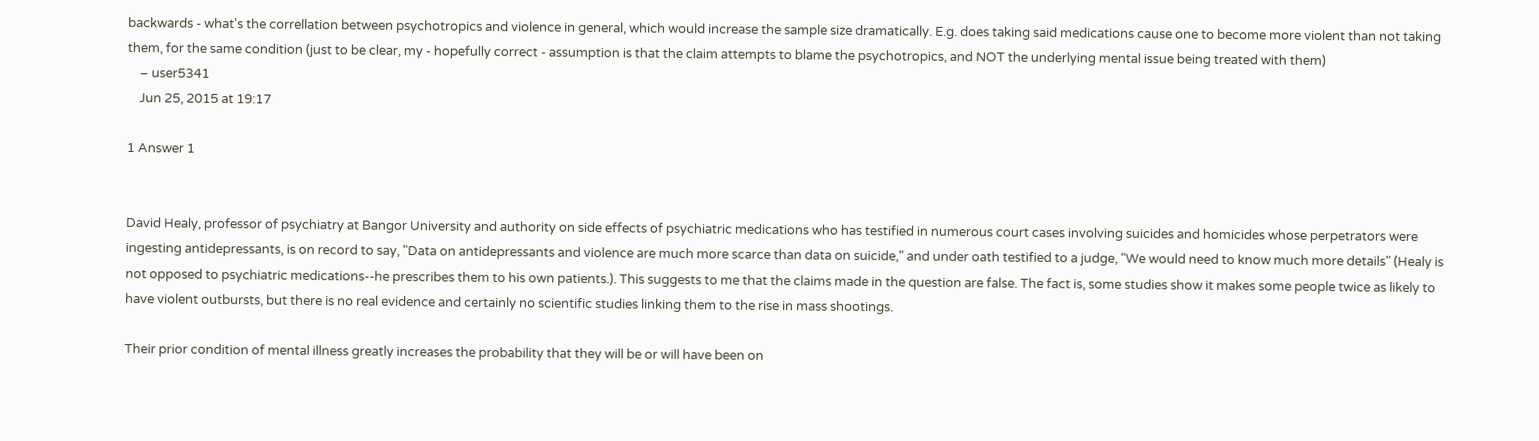backwards - what's the correllation between psychotropics and violence in general, which would increase the sample size dramatically. E.g. does taking said medications cause one to become more violent than not taking them, for the same condition (just to be clear, my - hopefully correct - assumption is that the claim attempts to blame the psychotropics, and NOT the underlying mental issue being treated with them)
    – user5341
    Jun 25, 2015 at 19:17

1 Answer 1


David Healy, professor of psychiatry at Bangor University and authority on side effects of psychiatric medications who has testified in numerous court cases involving suicides and homicides whose perpetrators were ingesting antidepressants, is on record to say, "Data on antidepressants and violence are much more scarce than data on suicide," and under oath testified to a judge, "We would need to know much more details" (Healy is not opposed to psychiatric medications--he prescribes them to his own patients.). This suggests to me that the claims made in the question are false. The fact is, some studies show it makes some people twice as likely to have violent outbursts, but there is no real evidence and certainly no scientific studies linking them to the rise in mass shootings.

Their prior condition of mental illness greatly increases the probability that they will be or will have been on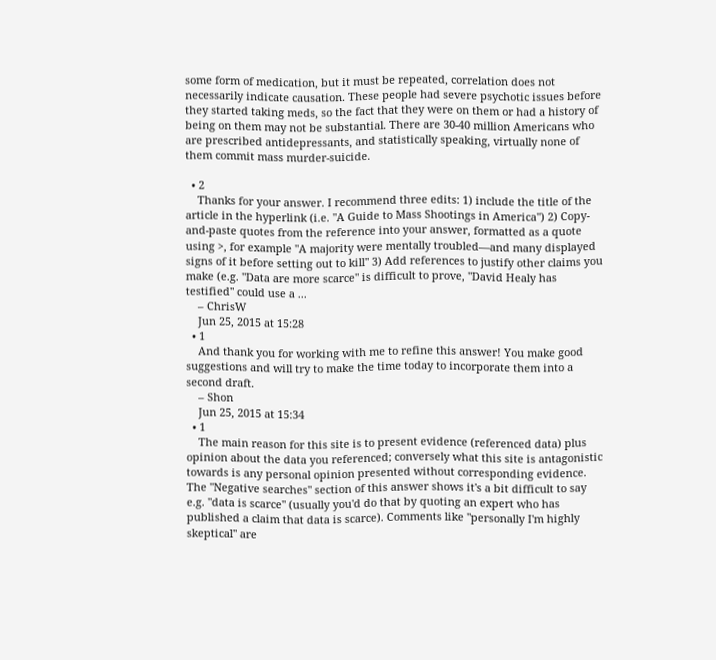some form of medication, but it must be repeated, correlation does not necessarily indicate causation. These people had severe psychotic issues before they started taking meds, so the fact that they were on them or had a history of being on them may not be substantial. There are 30-40 million Americans who are prescribed antidepressants, and statistically speaking, virtually none of them commit mass murder-suicide.

  • 2
    Thanks for your answer. I recommend three edits: 1) include the title of the article in the hyperlink (i.e. "A Guide to Mass Shootings in America") 2) Copy-and-paste quotes from the reference into your answer, formatted as a quote using >, for example "A majority were mentally troubled—and many displayed signs of it before setting out to kill" 3) Add references to justify other claims you make (e.g. "Data are more scarce" is difficult to prove, "David Healy has testified" could use a ...
    – ChrisW
    Jun 25, 2015 at 15:28
  • 1
    And thank you for working with me to refine this answer! You make good suggestions and will try to make the time today to incorporate them into a second draft.
    – Shon
    Jun 25, 2015 at 15:34
  • 1
    The main reason for this site is to present evidence (referenced data) plus opinion about the data you referenced; conversely what this site is antagonistic towards is any personal opinion presented without corresponding evidence. The "Negative searches" section of this answer shows it's a bit difficult to say e.g. "data is scarce" (usually you'd do that by quoting an expert who has published a claim that data is scarce). Comments like "personally I'm highly skeptical" are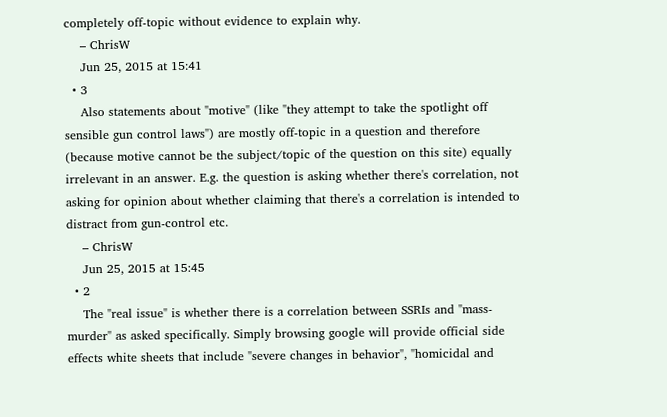completely off-topic without evidence to explain why.
    – ChrisW
    Jun 25, 2015 at 15:41
  • 3
    Also statements about "motive" (like "they attempt to take the spotlight off sensible gun control laws") are mostly off-topic in a question and therefore (because motive cannot be the subject/topic of the question on this site) equally irrelevant in an answer. E.g. the question is asking whether there's correlation, not asking for opinion about whether claiming that there's a correlation is intended to distract from gun-control etc.
    – ChrisW
    Jun 25, 2015 at 15:45
  • 2
    The "real issue" is whether there is a correlation between SSRIs and "mass-murder" as asked specifically. Simply browsing google will provide official side effects white sheets that include "severe changes in behavior", "homicidal and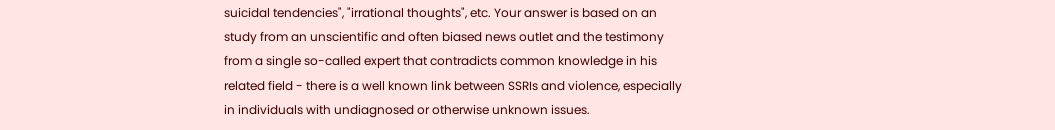suicidal tendencies", "irrational thoughts", etc. Your answer is based on an study from an unscientific and often biased news outlet and the testimony from a single so-called expert that contradicts common knowledge in his related field - there is a well known link between SSRIs and violence, especially in individuals with undiagnosed or otherwise unknown issues.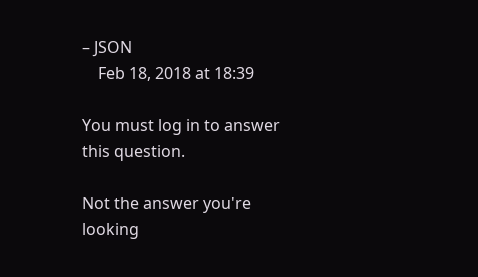– JSON
    Feb 18, 2018 at 18:39

You must log in to answer this question.

Not the answer you're looking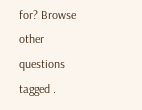for? Browse other questions tagged .